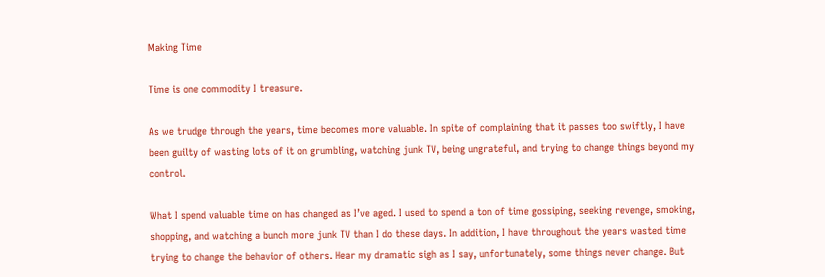Making Time

Time is one commodity I treasure.

As we trudge through the years, time becomes more valuable. In spite of complaining that it passes too swiftly, I have been guilty of wasting lots of it on grumbling, watching junk TV, being ungrateful, and trying to change things beyond my control.

What I spend valuable time on has changed as I’ve aged. I used to spend a ton of time gossiping, seeking revenge, smoking, shopping, and watching a bunch more junk TV than I do these days. In addition, I have throughout the years wasted time trying to change the behavior of others. Hear my dramatic sigh as I say, unfortunately, some things never change. But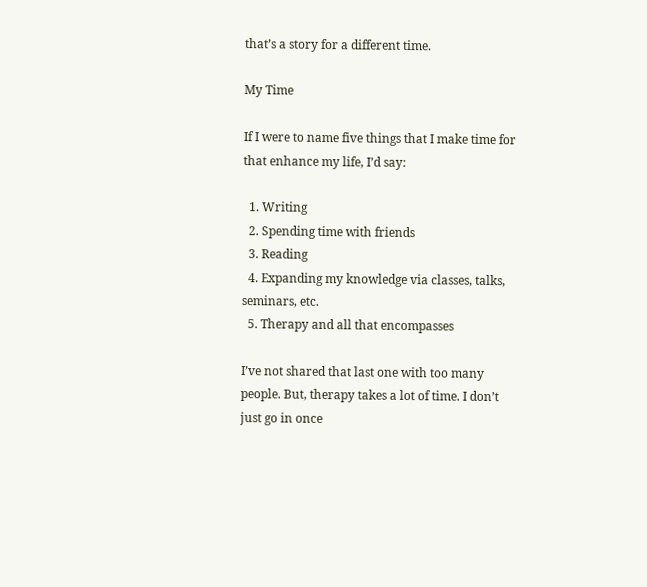that’s a story for a different time.

My Time

If I were to name five things that I make time for that enhance my life, I’d say:

  1. Writing
  2. Spending time with friends
  3. Reading
  4. Expanding my knowledge via classes, talks, seminars, etc.
  5. Therapy and all that encompasses

I’ve not shared that last one with too many people. But, therapy takes a lot of time. I don’t just go in once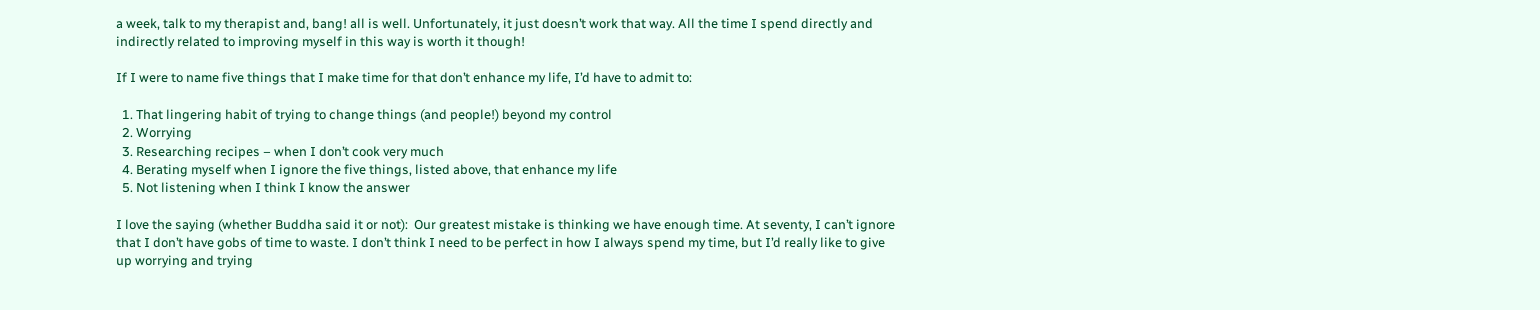a week, talk to my therapist and, bang! all is well. Unfortunately, it just doesn’t work that way. All the time I spend directly and indirectly related to improving myself in this way is worth it though!

If I were to name five things that I make time for that don’t enhance my life, I’d have to admit to:

  1. That lingering habit of trying to change things (and people!) beyond my control
  2. Worrying
  3. Researching recipes – when I don’t cook very much
  4. Berating myself when I ignore the five things, listed above, that enhance my life
  5. Not listening when I think I know the answer

I love the saying (whether Buddha said it or not):  Our greatest mistake is thinking we have enough time. At seventy, I can’t ignore that I don’t have gobs of time to waste. I don’t think I need to be perfect in how I always spend my time, but I’d really like to give up worrying and trying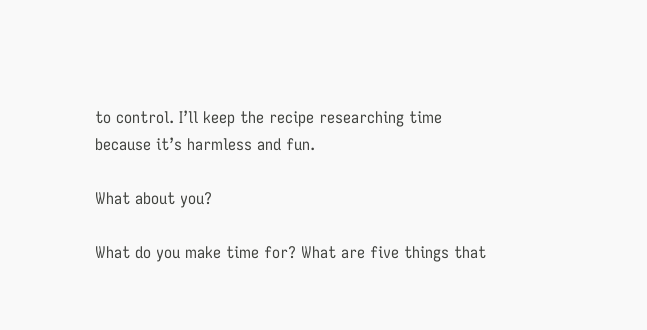to control. I’ll keep the recipe researching time because it’s harmless and fun.

What about you?

What do you make time for? What are five things that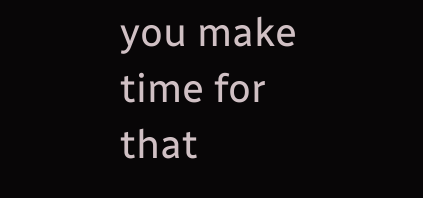you make time for that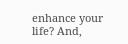enhance your life? And,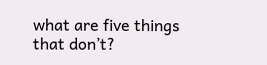what are five things that don’t?